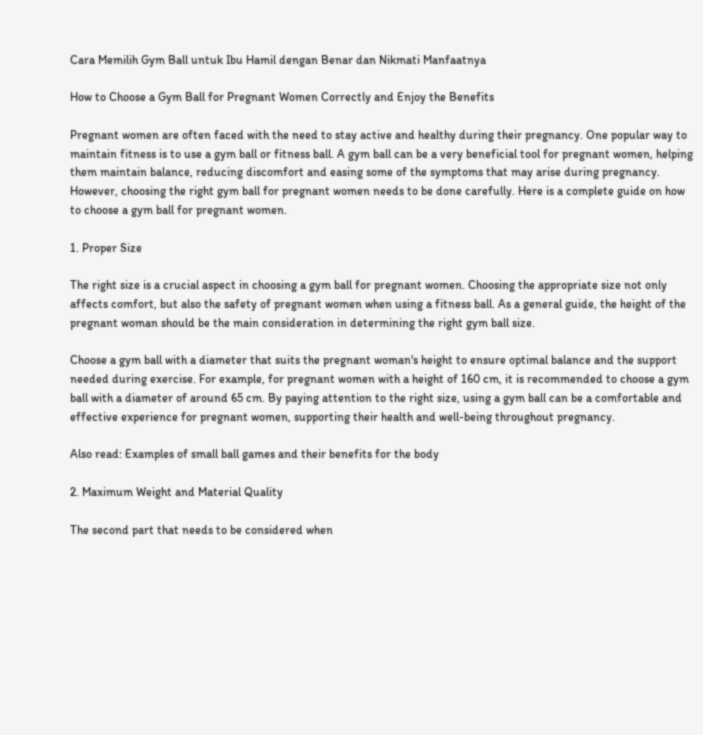Cara Memilih Gym Ball untuk Ibu Hamil dengan Benar dan Nikmati Manfaatnya

How to Choose a Gym Ball for Pregnant Women Correctly and Enjoy the Benefits

Pregnant women are often faced with the need to stay active and healthy during their pregnancy. One popular way to maintain fitness is to use a gym ball or fitness ball. A gym ball can be a very beneficial tool for pregnant women, helping them maintain balance, reducing discomfort and easing some of the symptoms that may arise during pregnancy. However, choosing the right gym ball for pregnant women needs to be done carefully. Here is a complete guide on how to choose a gym ball for pregnant women.

1. Proper Size

The right size is a crucial aspect in choosing a gym ball for pregnant women. Choosing the appropriate size not only affects comfort, but also the safety of pregnant women when using a fitness ball. As a general guide, the height of the pregnant woman should be the main consideration in determining the right gym ball size.

Choose a gym ball with a diameter that suits the pregnant woman's height to ensure optimal balance and the support needed during exercise. For example, for pregnant women with a height of 160 cm, it is recommended to choose a gym ball with a diameter of around 65 cm. By paying attention to the right size, using a gym ball can be a comfortable and effective experience for pregnant women, supporting their health and well-being throughout pregnancy.

Also read: Examples of small ball games and their benefits for the body

2. Maximum Weight and Material Quality

The second part that needs to be considered when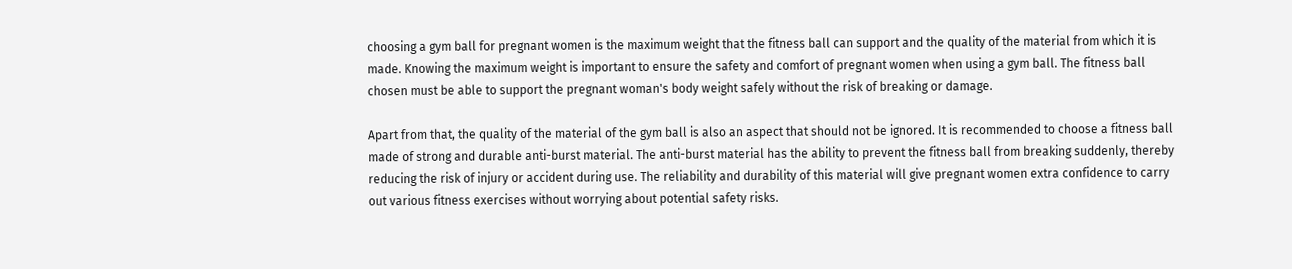choosing a gym ball for pregnant women is the maximum weight that the fitness ball can support and the quality of the material from which it is made. Knowing the maximum weight is important to ensure the safety and comfort of pregnant women when using a gym ball. The fitness ball chosen must be able to support the pregnant woman's body weight safely without the risk of breaking or damage.

Apart from that, the quality of the material of the gym ball is also an aspect that should not be ignored. It is recommended to choose a fitness ball made of strong and durable anti-burst material. The anti-burst material has the ability to prevent the fitness ball from breaking suddenly, thereby reducing the risk of injury or accident during use. The reliability and durability of this material will give pregnant women extra confidence to carry out various fitness exercises without worrying about potential safety risks.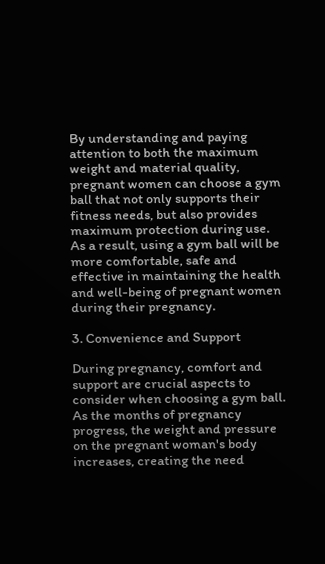By understanding and paying attention to both the maximum weight and material quality, pregnant women can choose a gym ball that not only supports their fitness needs, but also provides maximum protection during use. As a result, using a gym ball will be more comfortable, safe and effective in maintaining the health and well-being of pregnant women during their pregnancy.

3. Convenience and Support

During pregnancy, comfort and support are crucial aspects to consider when choosing a gym ball. As the months of pregnancy progress, the weight and pressure on the pregnant woman's body increases, creating the need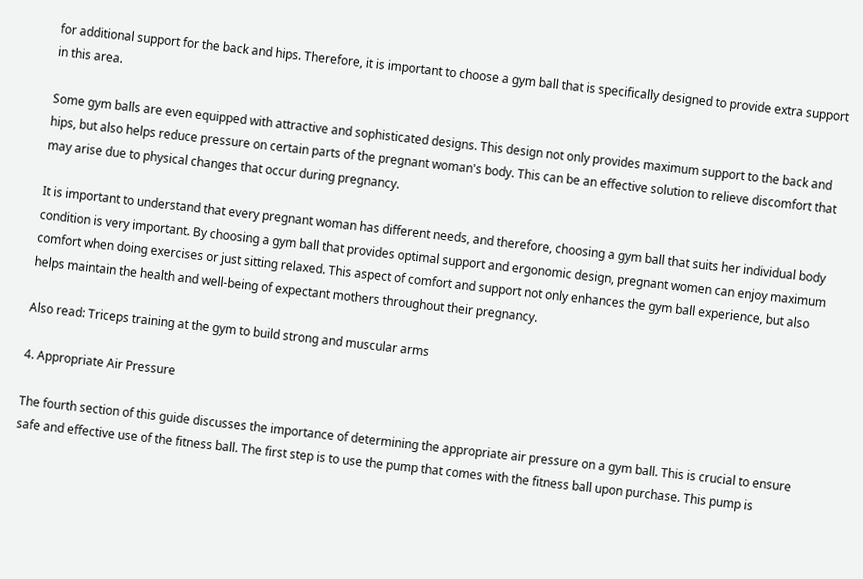for additional support for the back and hips. Therefore, it is important to choose a gym ball that is specifically designed to provide extra support in this area.

Some gym balls are even equipped with attractive and sophisticated designs. This design not only provides maximum support to the back and hips, but also helps reduce pressure on certain parts of the pregnant woman's body. This can be an effective solution to relieve discomfort that may arise due to physical changes that occur during pregnancy.

It is important to understand that every pregnant woman has different needs, and therefore, choosing a gym ball that suits her individual body condition is very important. By choosing a gym ball that provides optimal support and ergonomic design, pregnant women can enjoy maximum comfort when doing exercises or just sitting relaxed. This aspect of comfort and support not only enhances the gym ball experience, but also helps maintain the health and well-being of expectant mothers throughout their pregnancy.

Also read: Triceps training at the gym to build strong and muscular arms

4. Appropriate Air Pressure

The fourth section of this guide discusses the importance of determining the appropriate air pressure on a gym ball. This is crucial to ensure safe and effective use of the fitness ball. The first step is to use the pump that comes with the fitness ball upon purchase. This pump is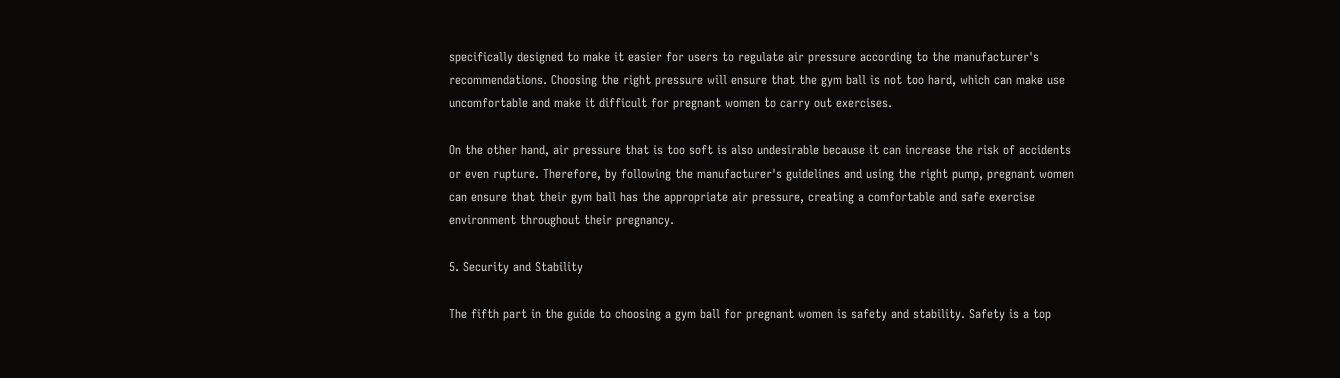specifically designed to make it easier for users to regulate air pressure according to the manufacturer's recommendations. Choosing the right pressure will ensure that the gym ball is not too hard, which can make use uncomfortable and make it difficult for pregnant women to carry out exercises.

On the other hand, air pressure that is too soft is also undesirable because it can increase the risk of accidents or even rupture. Therefore, by following the manufacturer's guidelines and using the right pump, pregnant women can ensure that their gym ball has the appropriate air pressure, creating a comfortable and safe exercise environment throughout their pregnancy.

5. Security and Stability

The fifth part in the guide to choosing a gym ball for pregnant women is safety and stability. Safety is a top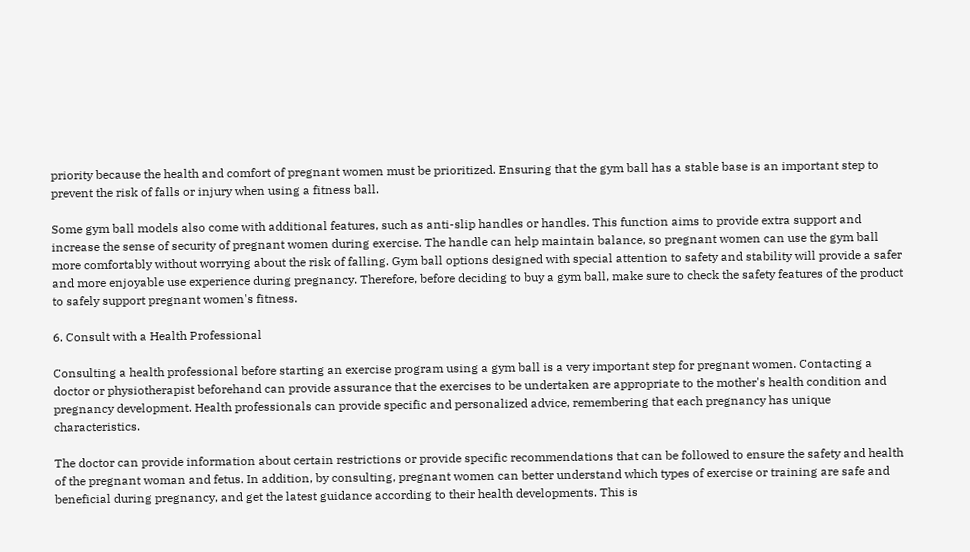priority because the health and comfort of pregnant women must be prioritized. Ensuring that the gym ball has a stable base is an important step to prevent the risk of falls or injury when using a fitness ball.

Some gym ball models also come with additional features, such as anti-slip handles or handles. This function aims to provide extra support and increase the sense of security of pregnant women during exercise. The handle can help maintain balance, so pregnant women can use the gym ball more comfortably without worrying about the risk of falling. Gym ball options designed with special attention to safety and stability will provide a safer and more enjoyable use experience during pregnancy. Therefore, before deciding to buy a gym ball, make sure to check the safety features of the product to safely support pregnant women's fitness.

6. Consult with a Health Professional

Consulting a health professional before starting an exercise program using a gym ball is a very important step for pregnant women. Contacting a doctor or physiotherapist beforehand can provide assurance that the exercises to be undertaken are appropriate to the mother's health condition and pregnancy development. Health professionals can provide specific and personalized advice, remembering that each pregnancy has unique characteristics.

The doctor can provide information about certain restrictions or provide specific recommendations that can be followed to ensure the safety and health of the pregnant woman and fetus. In addition, by consulting, pregnant women can better understand which types of exercise or training are safe and beneficial during pregnancy, and get the latest guidance according to their health developments. This is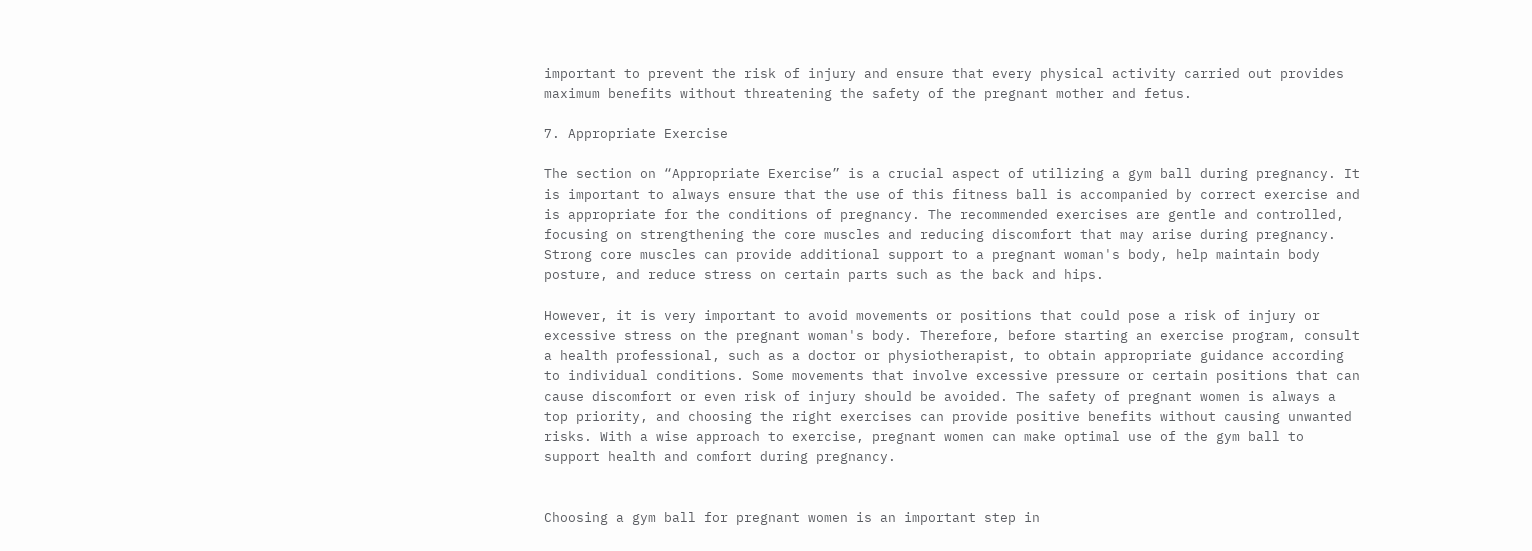important to prevent the risk of injury and ensure that every physical activity carried out provides maximum benefits without threatening the safety of the pregnant mother and fetus.

7. Appropriate Exercise

The section on “Appropriate Exercise” is a crucial aspect of utilizing a gym ball during pregnancy. It is important to always ensure that the use of this fitness ball is accompanied by correct exercise and is appropriate for the conditions of pregnancy. The recommended exercises are gentle and controlled, focusing on strengthening the core muscles and reducing discomfort that may arise during pregnancy. Strong core muscles can provide additional support to a pregnant woman's body, help maintain body posture, and reduce stress on certain parts such as the back and hips.

However, it is very important to avoid movements or positions that could pose a risk of injury or excessive stress on the pregnant woman's body. Therefore, before starting an exercise program, consult a health professional, such as a doctor or physiotherapist, to obtain appropriate guidance according to individual conditions. Some movements that involve excessive pressure or certain positions that can cause discomfort or even risk of injury should be avoided. The safety of pregnant women is always a top priority, and choosing the right exercises can provide positive benefits without causing unwanted risks. With a wise approach to exercise, pregnant women can make optimal use of the gym ball to support health and comfort during pregnancy.


Choosing a gym ball for pregnant women is an important step in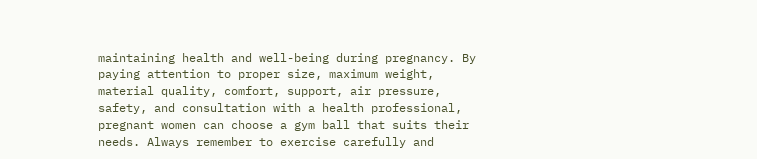maintaining health and well-being during pregnancy. By paying attention to proper size, maximum weight, material quality, comfort, support, air pressure, safety, and consultation with a health professional, pregnant women can choose a gym ball that suits their needs. Always remember to exercise carefully and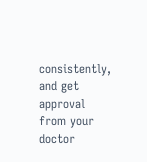consistently, and get approval from your doctor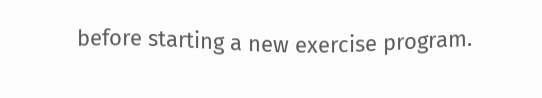before starting a new exercise program.